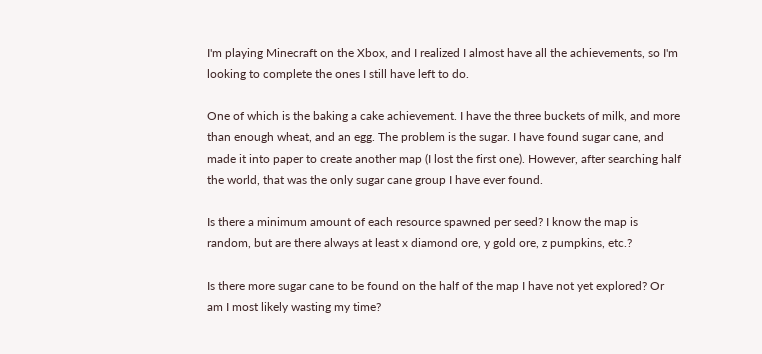I'm playing Minecraft on the Xbox, and I realized I almost have all the achievements, so I'm looking to complete the ones I still have left to do.

One of which is the baking a cake achievement. I have the three buckets of milk, and more than enough wheat, and an egg. The problem is the sugar. I have found sugar cane, and made it into paper to create another map (I lost the first one). However, after searching half the world, that was the only sugar cane group I have ever found.

Is there a minimum amount of each resource spawned per seed? I know the map is random, but are there always at least x diamond ore, y gold ore, z pumpkins, etc.?

Is there more sugar cane to be found on the half of the map I have not yet explored? Or am I most likely wasting my time?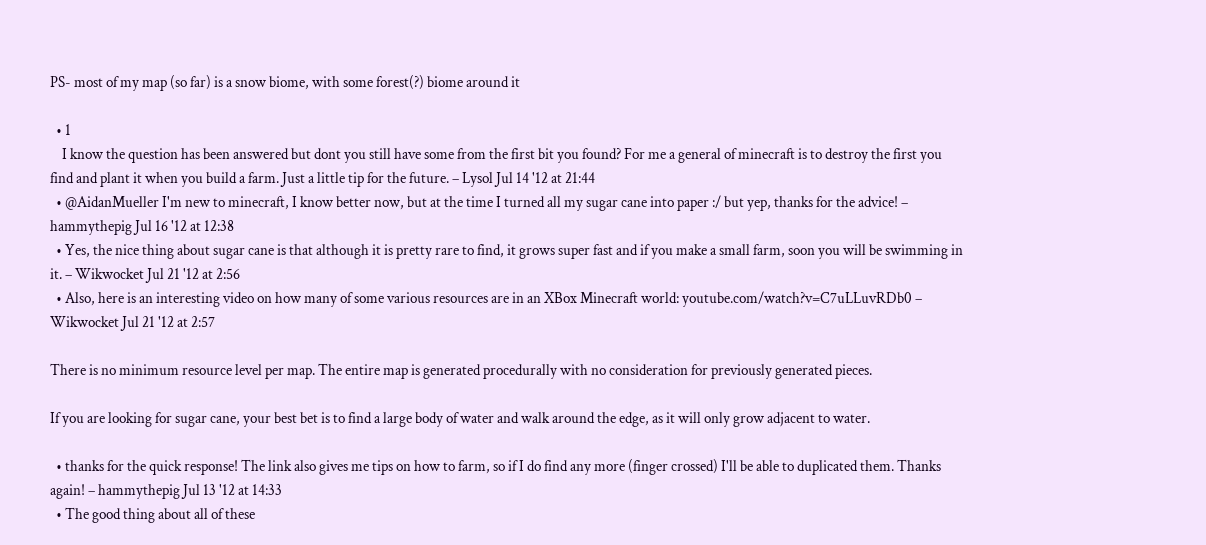PS- most of my map (so far) is a snow biome, with some forest(?) biome around it

  • 1
    I know the question has been answered but dont you still have some from the first bit you found? For me a general of minecraft is to destroy the first you find and plant it when you build a farm. Just a little tip for the future. – Lysol Jul 14 '12 at 21:44
  • @AidanMueller I'm new to minecraft, I know better now, but at the time I turned all my sugar cane into paper :/ but yep, thanks for the advice! – hammythepig Jul 16 '12 at 12:38
  • Yes, the nice thing about sugar cane is that although it is pretty rare to find, it grows super fast and if you make a small farm, soon you will be swimming in it. – Wikwocket Jul 21 '12 at 2:56
  • Also, here is an interesting video on how many of some various resources are in an XBox Minecraft world: youtube.com/watch?v=C7uLLuvRDb0 – Wikwocket Jul 21 '12 at 2:57

There is no minimum resource level per map. The entire map is generated procedurally with no consideration for previously generated pieces.

If you are looking for sugar cane, your best bet is to find a large body of water and walk around the edge, as it will only grow adjacent to water.

  • thanks for the quick response! The link also gives me tips on how to farm, so if I do find any more (finger crossed) I'll be able to duplicated them. Thanks again! – hammythepig Jul 13 '12 at 14:33
  • The good thing about all of these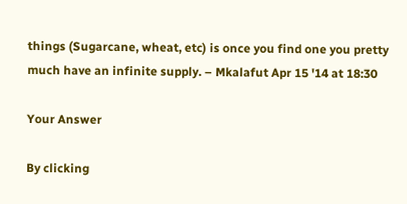things (Sugarcane, wheat, etc) is once you find one you pretty much have an infinite supply. – Mkalafut Apr 15 '14 at 18:30

Your Answer

By clicking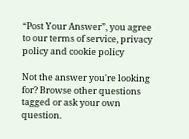“Post Your Answer”, you agree to our terms of service, privacy policy and cookie policy

Not the answer you're looking for? Browse other questions tagged or ask your own question.